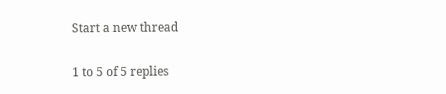Start a new thread

1 to 5 of 5 replies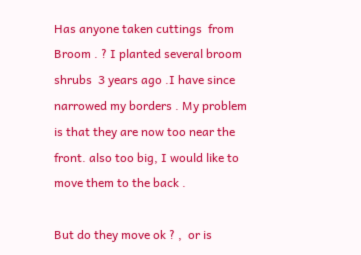Has anyone taken cuttings  from Broom . ? I planted several broom shrubs  3 years ago .I have since narrowed my borders . My problem is that they are now too near the front. also too big, I would like to move them to the back .

But do they move ok ? ,  or is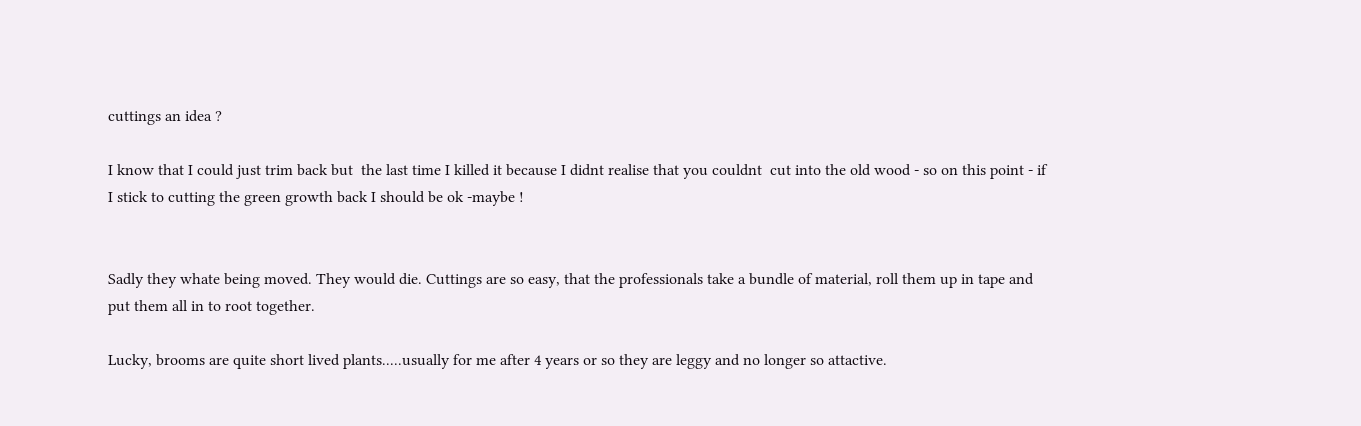cuttings an idea ?

I know that I could just trim back but  the last time I killed it because I didnt realise that you couldnt  cut into the old wood - so on this point - if I stick to cutting the green growth back I should be ok -maybe !


Sadly they whate being moved. They would die. Cuttings are so easy, that the professionals take a bundle of material, roll them up in tape and put them all in to root together.

Lucky, brooms are quite short lived plants.....usually for me after 4 years or so they are leggy and no longer so attactive.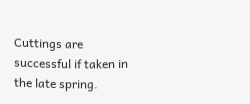Cuttings are successful if taken in the late spring.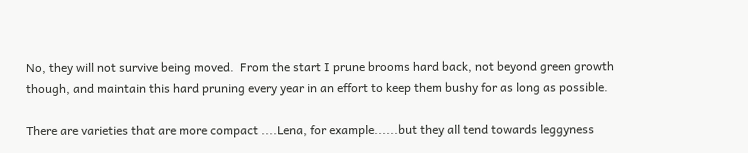No, they will not survive being moved.  From the start I prune brooms hard back, not beyond green growth though, and maintain this hard pruning every year in an effort to keep them bushy for as long as possible.

There are varieties that are more compact ....Lena, for example......but they all tend towards leggyness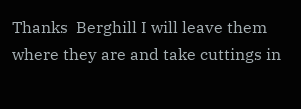Thanks  Berghill I will leave them where they are and take cuttings in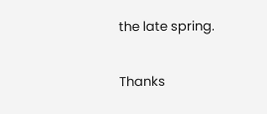the late spring.

Thanks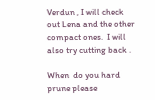Verdun , I will check out Lena and the other compact ones.  I will also try cutting back .

When  do you hard prune please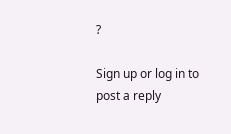?

Sign up or log in to post a reply